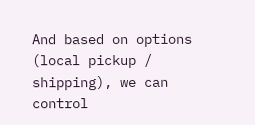And based on options (local pickup / shipping), we can control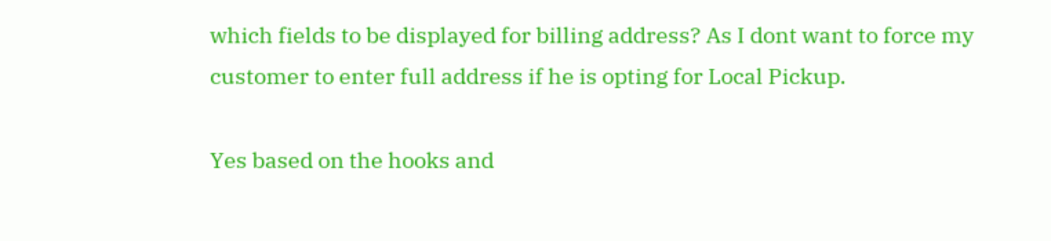which fields to be displayed for billing address? As I dont want to force my customer to enter full address if he is opting for Local Pickup.

Yes based on the hooks and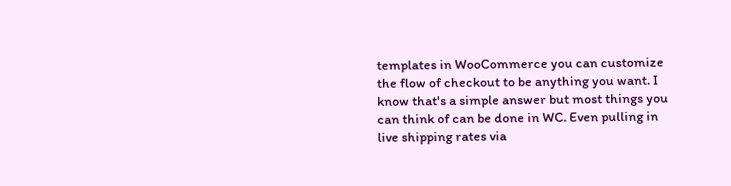templates in WooCommerce you can customize the flow of checkout to be anything you want. I know that's a simple answer but most things you can think of can be done in WC. Even pulling in live shipping rates via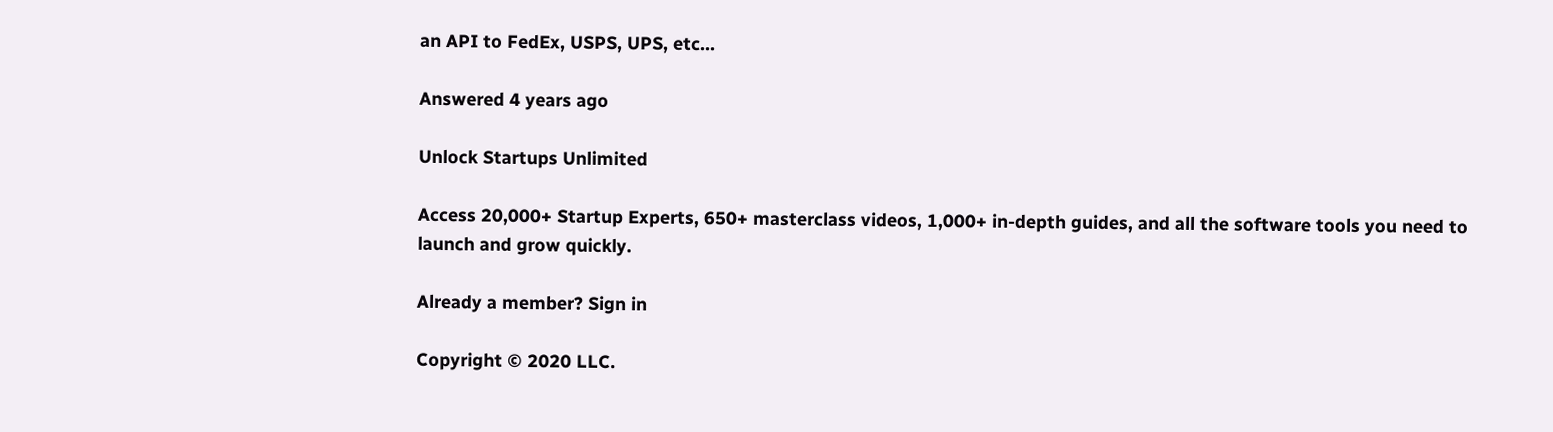an API to FedEx, USPS, UPS, etc...

Answered 4 years ago

Unlock Startups Unlimited

Access 20,000+ Startup Experts, 650+ masterclass videos, 1,000+ in-depth guides, and all the software tools you need to launch and grow quickly.

Already a member? Sign in

Copyright © 2020 LLC.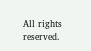All rights reserved.